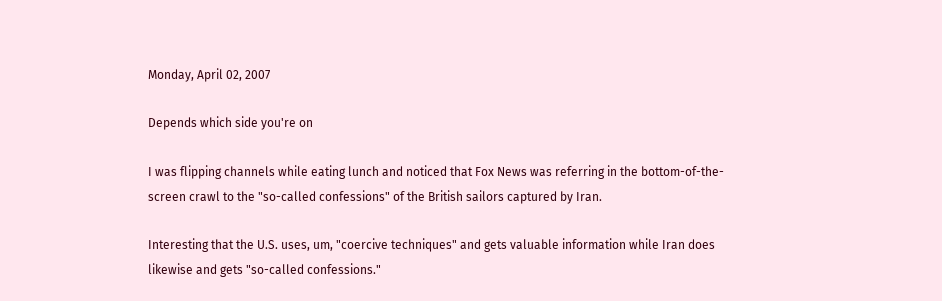Monday, April 02, 2007

Depends which side you're on

I was flipping channels while eating lunch and noticed that Fox News was referring in the bottom-of-the-screen crawl to the "so-called confessions" of the British sailors captured by Iran.

Interesting that the U.S. uses, um, "coercive techniques" and gets valuable information while Iran does likewise and gets "so-called confessions."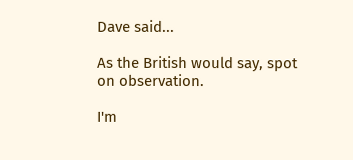Dave said...

As the British would say, spot on observation.

I'm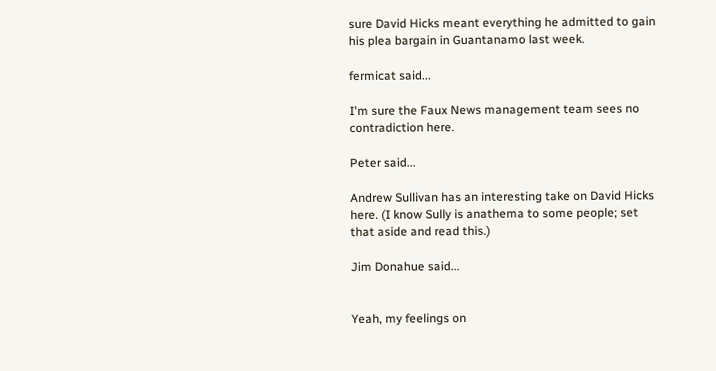sure David Hicks meant everything he admitted to gain his plea bargain in Guantanamo last week.

fermicat said...

I'm sure the Faux News management team sees no contradiction here.

Peter said...

Andrew Sullivan has an interesting take on David Hicks here. (I know Sully is anathema to some people; set that aside and read this.)

Jim Donahue said...


Yeah, my feelings on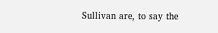Sullivan are, to say the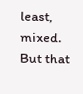least, mixed. But that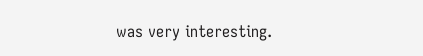was very interesting.